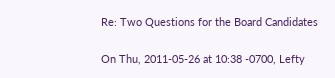Re: Two Questions for the Board Candidates

On Thu, 2011-05-26 at 10:38 -0700, Lefty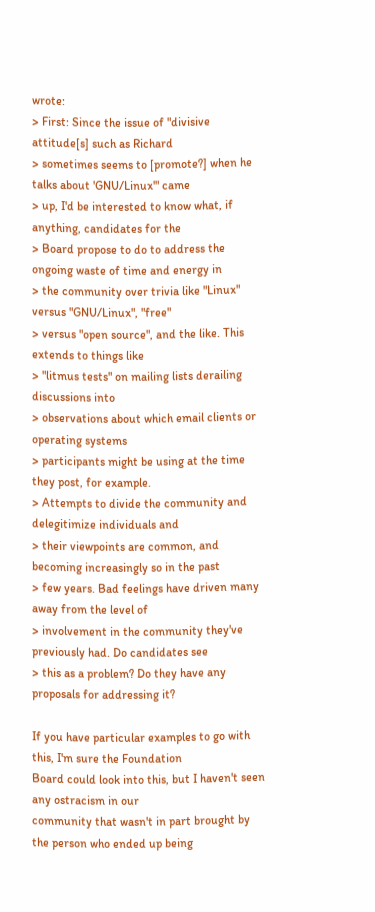wrote:
> First: Since the issue of "divisive attitude[s] such as Richard
> sometimes seems to [promote?] when he talks about 'GNU/Linux'" came
> up, I'd be interested to know what, if anything, candidates for the
> Board propose to do to address the ongoing waste of time and energy in
> the community over trivia like "Linux" versus "GNU/Linux", "free"
> versus "open source", and the like. This extends to things like
> "litmus tests" on mailing lists derailing discussions into
> observations about which email clients or operating systems
> participants might be using at the time they post, for example.
> Attempts to divide the community and delegitimize individuals and
> their viewpoints are common, and becoming increasingly so in the past
> few years. Bad feelings have driven many away from the level of
> involvement in the community they've previously had. Do candidates see
> this as a problem? Do they have any proposals for addressing it?

If you have particular examples to go with this, I'm sure the Foundation
Board could look into this, but I haven't seen any ostracism in our
community that wasn't in part brought by the person who ended up being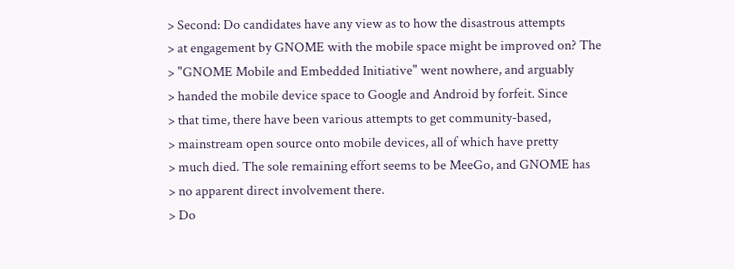> Second: Do candidates have any view as to how the disastrous attempts
> at engagement by GNOME with the mobile space might be improved on? The
> "GNOME Mobile and Embedded Initiative" went nowhere, and arguably
> handed the mobile device space to Google and Android by forfeit. Since
> that time, there have been various attempts to get community-based,
> mainstream open source onto mobile devices, all of which have pretty
> much died. The sole remaining effort seems to be MeeGo, and GNOME has
> no apparent direct involvement there.
> Do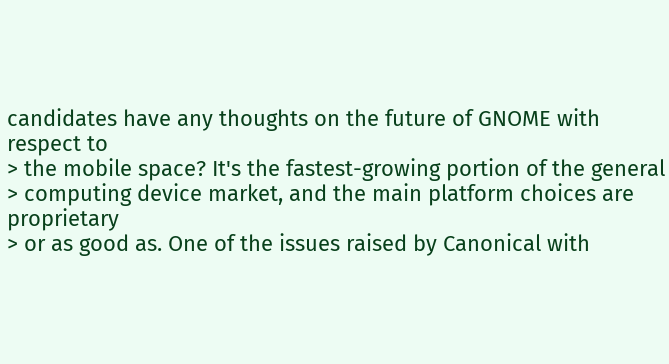candidates have any thoughts on the future of GNOME with respect to
> the mobile space? It's the fastest-growing portion of the general
> computing device market, and the main platform choices are proprietary
> or as good as. One of the issues raised by Canonical with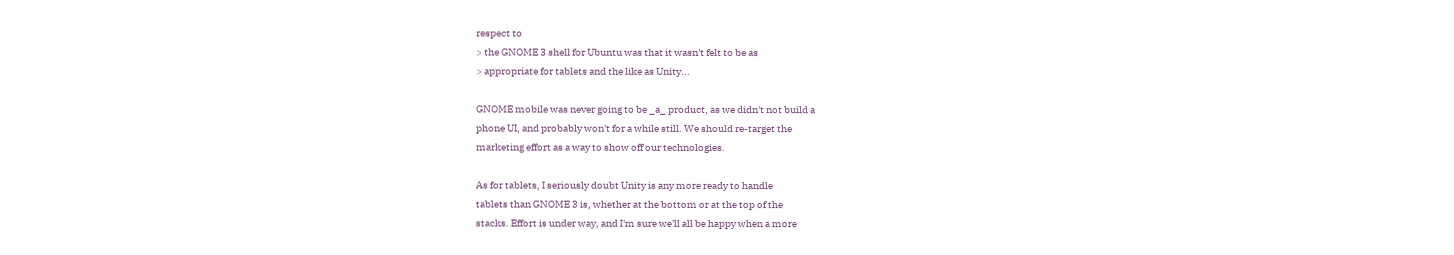respect to
> the GNOME 3 shell for Ubuntu was that it wasn't felt to be as
> appropriate for tablets and the like as Unity...

GNOME mobile was never going to be _a_ product, as we didn't not build a
phone UI, and probably won't for a while still. We should re-target the
marketing effort as a way to show off our technologies.

As for tablets, I seriously doubt Unity is any more ready to handle
tablets than GNOME 3 is, whether at the bottom or at the top of the
stacks. Effort is under way, and I'm sure we'll all be happy when a more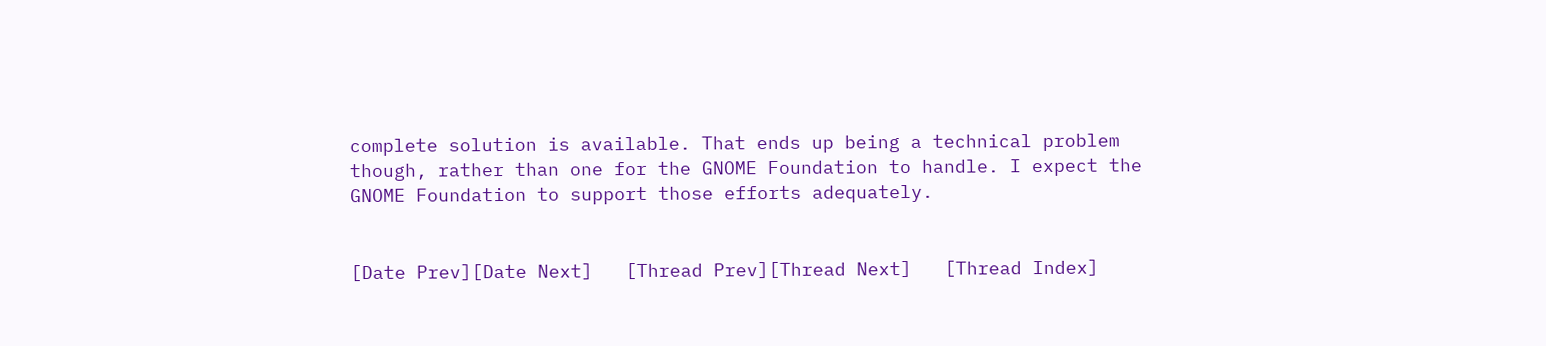complete solution is available. That ends up being a technical problem
though, rather than one for the GNOME Foundation to handle. I expect the
GNOME Foundation to support those efforts adequately.


[Date Prev][Date Next]   [Thread Prev][Thread Next]   [Thread Index]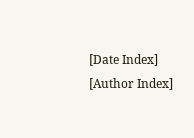[Date Index] [Author Index]